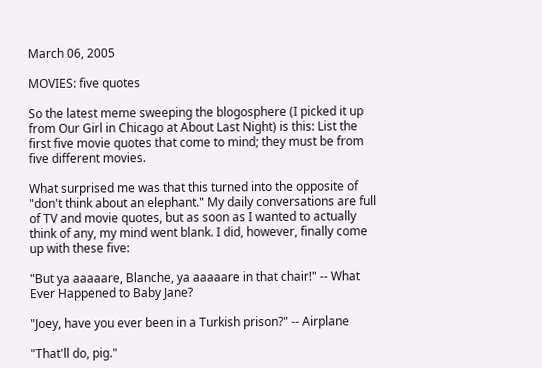March 06, 2005

MOVIES: five quotes

So the latest meme sweeping the blogosphere (I picked it up from Our Girl in Chicago at About Last Night) is this: List the first five movie quotes that come to mind; they must be from five different movies.

What surprised me was that this turned into the opposite of "don't think about an elephant." My daily conversations are full of TV and movie quotes, but as soon as I wanted to actually think of any, my mind went blank. I did, however, finally come up with these five:

"But ya aaaaare, Blanche, ya aaaaare in that chair!" -- What Ever Happened to Baby Jane?

"Joey, have you ever been in a Turkish prison?" -- Airplane

"That'll do, pig."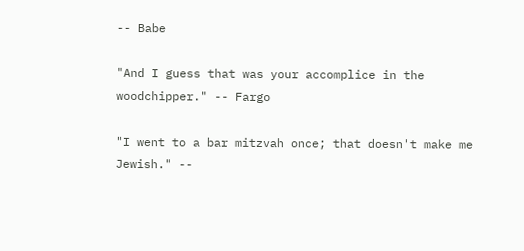-- Babe

"And I guess that was your accomplice in the woodchipper." -- Fargo

"I went to a bar mitzvah once; that doesn't make me Jewish." --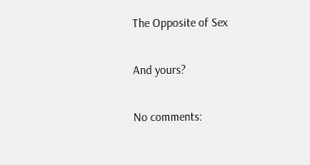The Opposite of Sex

And yours?

No comments: